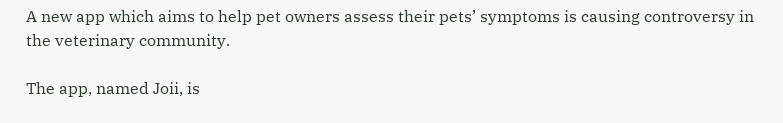A new app which aims to help pet owners assess their pets’ symptoms is causing controversy in the veterinary community.

The app, named Joii, is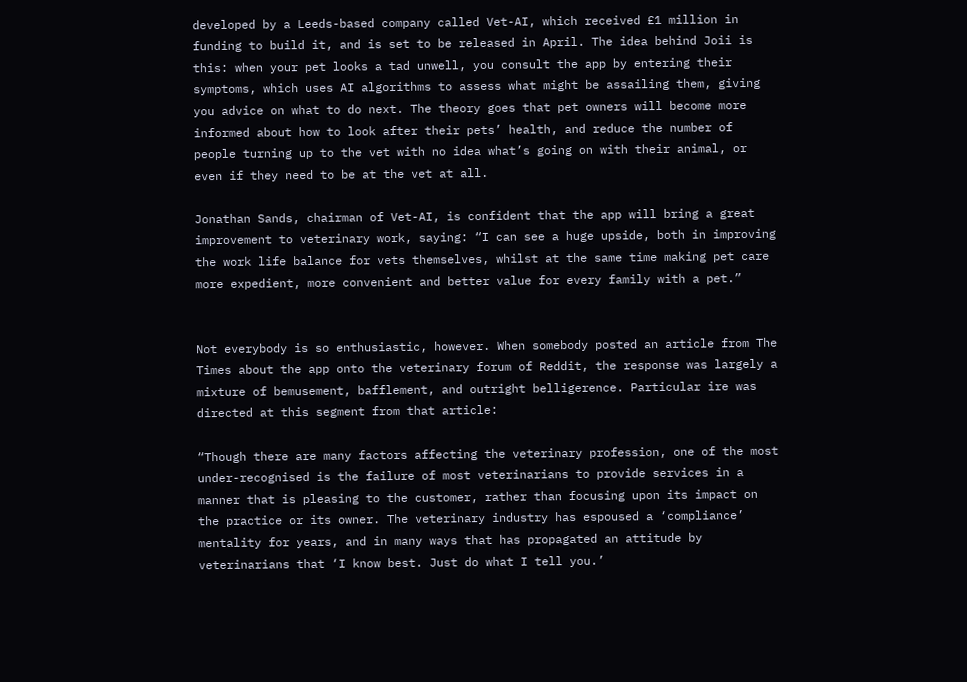developed by a Leeds-based company called Vet-AI, which received £1 million in funding to build it, and is set to be released in April. The idea behind Joii is this: when your pet looks a tad unwell, you consult the app by entering their symptoms, which uses AI algorithms to assess what might be assailing them, giving you advice on what to do next. The theory goes that pet owners will become more informed about how to look after their pets’ health, and reduce the number of people turning up to the vet with no idea what’s going on with their animal, or even if they need to be at the vet at all.

Jonathan Sands, chairman of Vet-AI, is confident that the app will bring a great improvement to veterinary work, saying: “I can see a huge upside, both in improving the work life balance for vets themselves, whilst at the same time making pet care more expedient, more convenient and better value for every family with a pet.”


Not everybody is so enthusiastic, however. When somebody posted an article from The Times about the app onto the veterinary forum of Reddit, the response was largely a mixture of bemusement, bafflement, and outright belligerence. Particular ire was directed at this segment from that article:

“Though there are many factors affecting the veterinary profession, one of the most under-recognised is the failure of most veterinarians to provide services in a manner that is pleasing to the customer, rather than focusing upon its impact on the practice or its owner. The veterinary industry has espoused a ‘compliance’ mentality for years, and in many ways that has propagated an attitude by veterinarians that ‘I know best. Just do what I tell you.’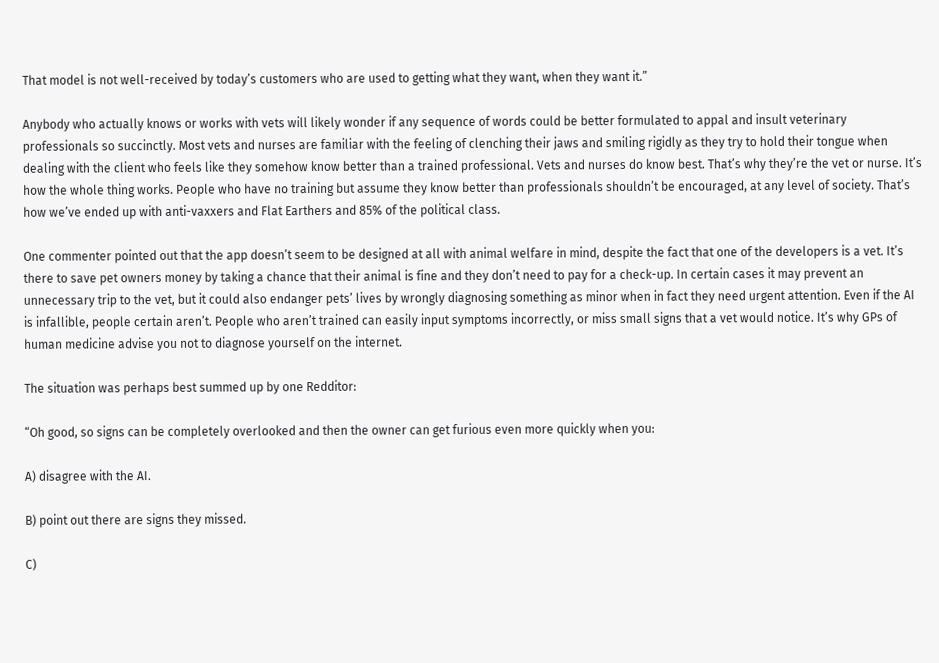That model is not well-received by today’s customers who are used to getting what they want, when they want it.”

Anybody who actually knows or works with vets will likely wonder if any sequence of words could be better formulated to appal and insult veterinary professionals so succinctly. Most vets and nurses are familiar with the feeling of clenching their jaws and smiling rigidly as they try to hold their tongue when dealing with the client who feels like they somehow know better than a trained professional. Vets and nurses do know best. That’s why they’re the vet or nurse. It’s how the whole thing works. People who have no training but assume they know better than professionals shouldn’t be encouraged, at any level of society. That’s how we’ve ended up with anti-vaxxers and Flat Earthers and 85% of the political class.

One commenter pointed out that the app doesn’t seem to be designed at all with animal welfare in mind, despite the fact that one of the developers is a vet. It’s there to save pet owners money by taking a chance that their animal is fine and they don’t need to pay for a check-up. In certain cases it may prevent an unnecessary trip to the vet, but it could also endanger pets’ lives by wrongly diagnosing something as minor when in fact they need urgent attention. Even if the AI is infallible, people certain aren’t. People who aren’t trained can easily input symptoms incorrectly, or miss small signs that a vet would notice. It’s why GPs of human medicine advise you not to diagnose yourself on the internet.

The situation was perhaps best summed up by one Redditor:

“Oh good, so signs can be completely overlooked and then the owner can get furious even more quickly when you:

A) disagree with the AI.

B) point out there are signs they missed.

C)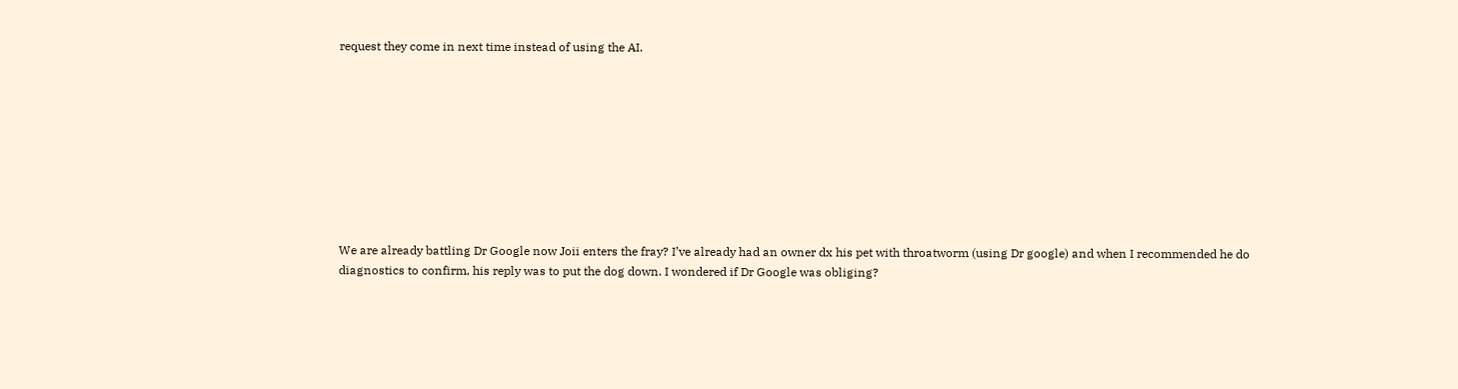request they come in next time instead of using the AI.









We are already battling Dr Google now Joii enters the fray? I’ve already had an owner dx his pet with throatworm (using Dr google) and when I recommended he do diagnostics to confirm, his reply was to put the dog down. I wondered if Dr Google was obliging?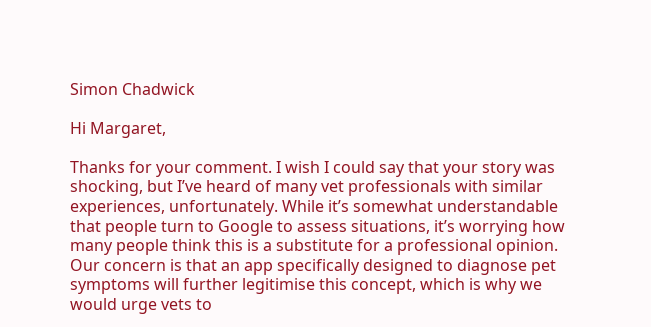Simon Chadwick

Hi Margaret,

Thanks for your comment. I wish I could say that your story was shocking, but I’ve heard of many vet professionals with similar experiences, unfortunately. While it’s somewhat understandable that people turn to Google to assess situations, it’s worrying how many people think this is a substitute for a professional opinion. Our concern is that an app specifically designed to diagnose pet symptoms will further legitimise this concept, which is why we would urge vets to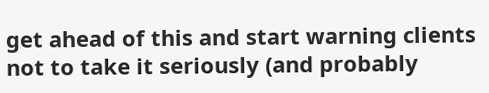get ahead of this and start warning clients not to take it seriously (and probably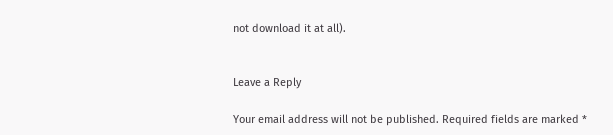not download it at all).


Leave a Reply

Your email address will not be published. Required fields are marked *